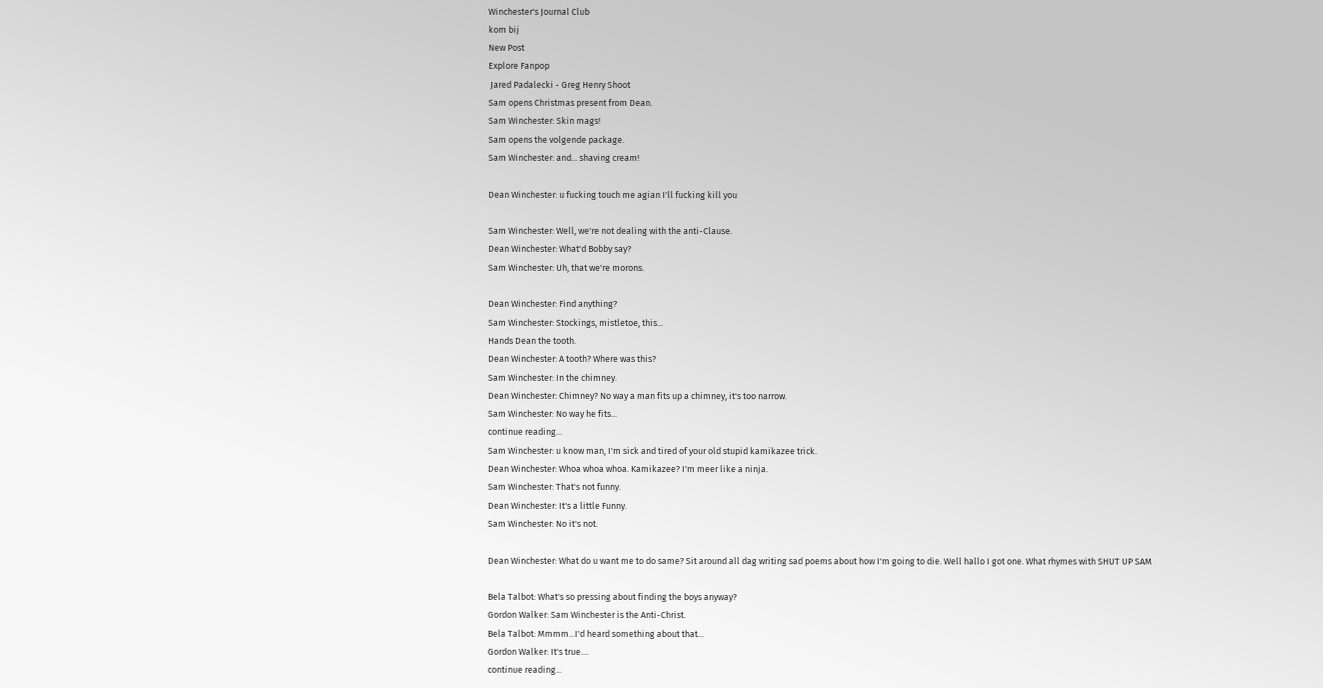Winchester's Journal Club
kom bij
New Post
Explore Fanpop
 Jared Padalecki - Greg Henry Shoot
Sam opens Christmas present from Dean.
Sam Winchester: Skin mags!
Sam opens the volgende package.
Sam Winchester: and... shaving cream!

Dean Winchester: u fucking touch me agian I'll fucking kill you

Sam Winchester: Well, we're not dealing with the anti-Clause.
Dean Winchester: What'd Bobby say?
Sam Winchester: Uh, that we're morons.

Dean Winchester: Find anything?
Sam Winchester: Stockings, mistletoe, this...
Hands Dean the tooth.
Dean Winchester: A tooth? Where was this?
Sam Winchester: In the chimney.
Dean Winchester: Chimney? No way a man fits up a chimney, it's too narrow.
Sam Winchester: No way he fits...
continue reading...
Sam Winchester: u know man, I'm sick and tired of your old stupid kamikazee trick.
Dean Winchester: Whoa whoa whoa. Kamikazee? I'm meer like a ninja.
Sam Winchester: That's not funny.
Dean Winchester: It's a little Funny.
Sam Winchester: No it's not.

Dean Winchester: What do u want me to do same? Sit around all dag writing sad poems about how I'm going to die. Well hallo I got one. What rhymes with SHUT UP SAM

Bela Talbot: What's so pressing about finding the boys anyway?
Gordon Walker: Sam Winchester is the Anti-Christ.
Bela Talbot: Mmmm...I'd heard something about that...
Gordon Walker: It's true....
continue reading...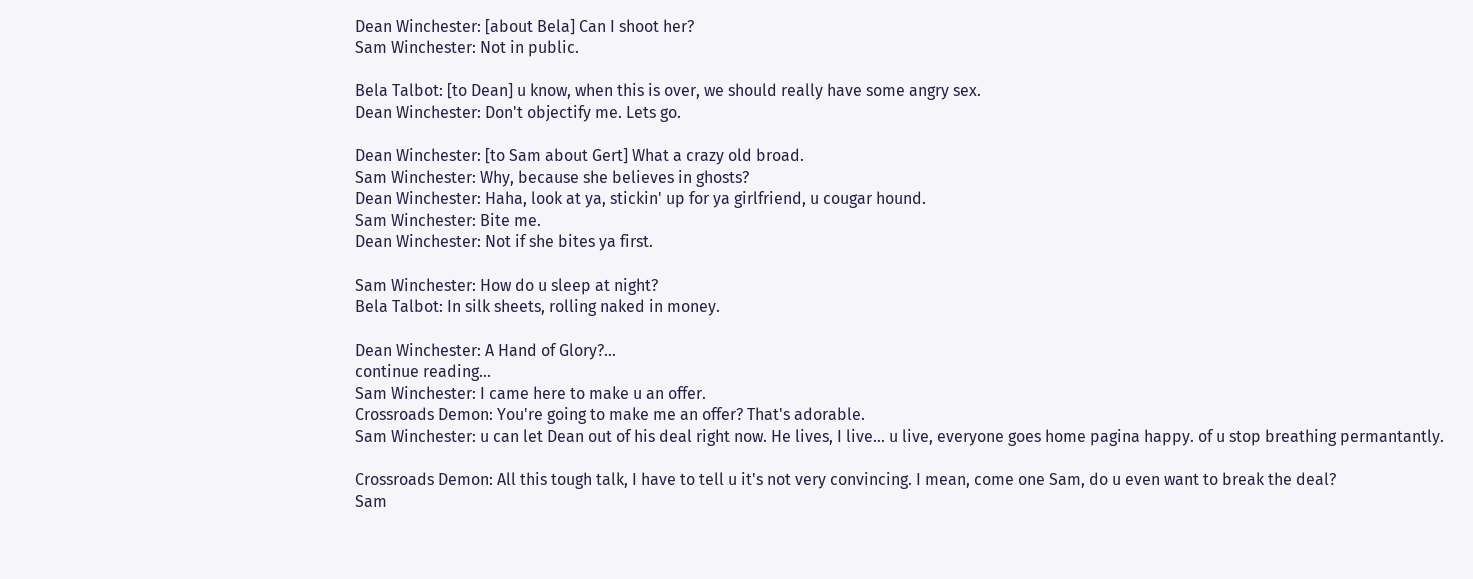Dean Winchester: [about Bela] Can I shoot her?
Sam Winchester: Not in public.

Bela Talbot: [to Dean] u know, when this is over, we should really have some angry sex.
Dean Winchester: Don't objectify me. Lets go.

Dean Winchester: [to Sam about Gert] What a crazy old broad.
Sam Winchester: Why, because she believes in ghosts?
Dean Winchester: Haha, look at ya, stickin' up for ya girlfriend, u cougar hound.
Sam Winchester: Bite me.
Dean Winchester: Not if she bites ya first.

Sam Winchester: How do u sleep at night?
Bela Talbot: In silk sheets, rolling naked in money.

Dean Winchester: A Hand of Glory?...
continue reading...
Sam Winchester: I came here to make u an offer.
Crossroads Demon: You're going to make me an offer? That's adorable.
Sam Winchester: u can let Dean out of his deal right now. He lives, I live... u live, everyone goes home pagina happy. of u stop breathing permantantly.

Crossroads Demon: All this tough talk, I have to tell u it's not very convincing. I mean, come one Sam, do u even want to break the deal?
Sam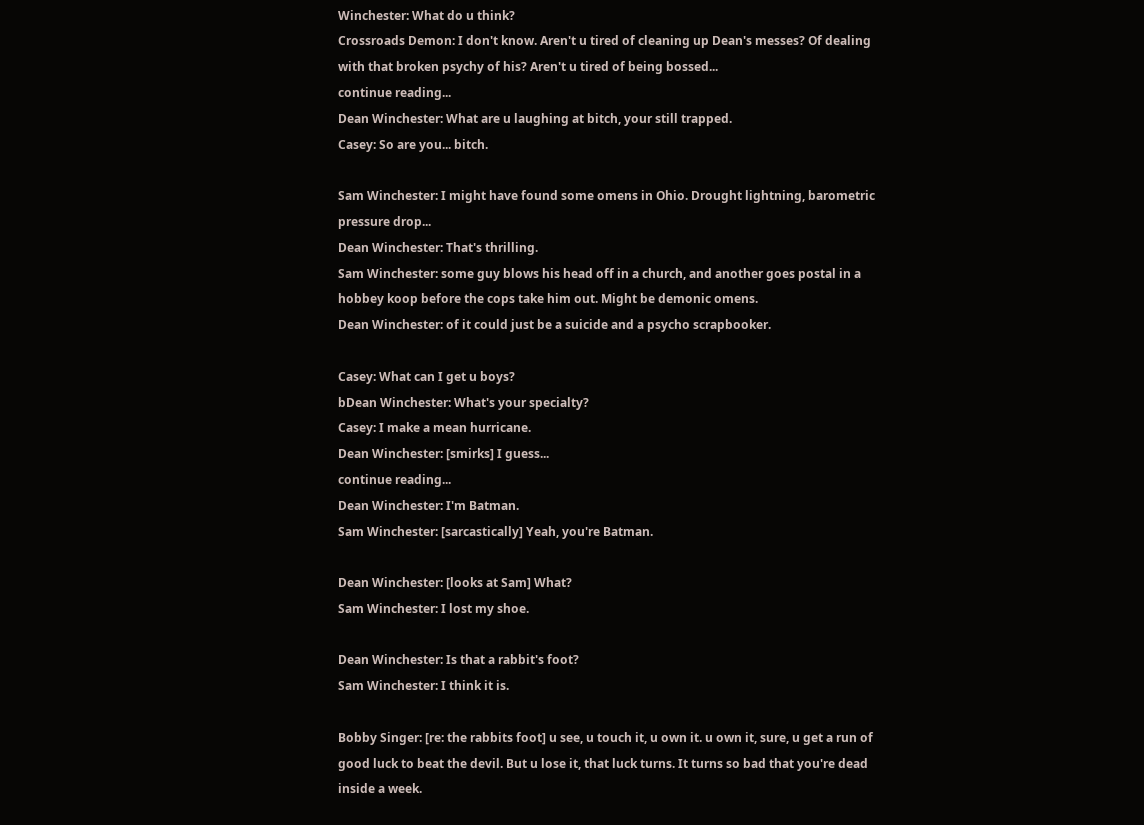Winchester: What do u think?
Crossroads Demon: I don't know. Aren't u tired of cleaning up Dean's messes? Of dealing with that broken psychy of his? Aren't u tired of being bossed...
continue reading...
Dean Winchester: What are u laughing at bitch, your still trapped.
Casey: So are you... bitch.

Sam Winchester: I might have found some omens in Ohio. Drought lightning, barometric pressure drop...
Dean Winchester: That's thrilling.
Sam Winchester: some guy blows his head off in a church, and another goes postal in a hobbey koop before the cops take him out. Might be demonic omens.
Dean Winchester: of it could just be a suicide and a psycho scrapbooker.

Casey: What can I get u boys?
bDean Winchester: What's your specialty?
Casey: I make a mean hurricane.
Dean Winchester: [smirks] I guess...
continue reading...
Dean Winchester: I'm Batman.
Sam Winchester: [sarcastically] Yeah, you're Batman.

Dean Winchester: [looks at Sam] What?
Sam Winchester: I lost my shoe.

Dean Winchester: Is that a rabbit's foot?
Sam Winchester: I think it is.

Bobby Singer: [re: the rabbits foot] u see, u touch it, u own it. u own it, sure, u get a run of good luck to beat the devil. But u lose it, that luck turns. It turns so bad that you're dead inside a week.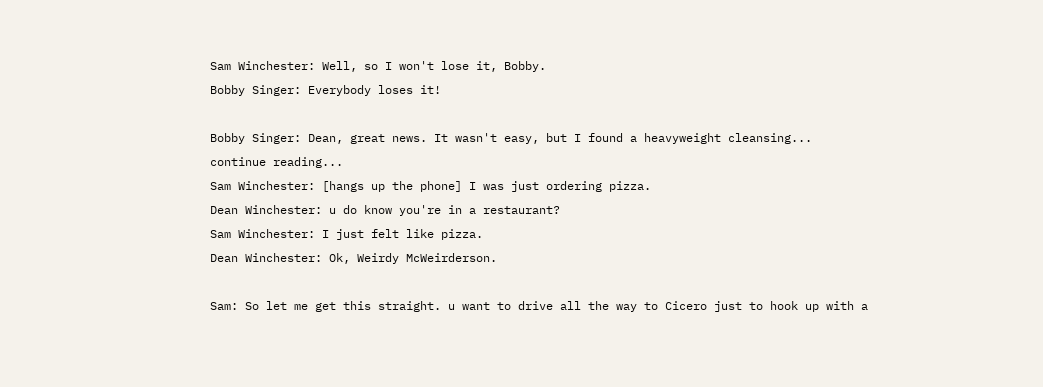Sam Winchester: Well, so I won't lose it, Bobby.
Bobby Singer: Everybody loses it!

Bobby Singer: Dean, great news. It wasn't easy, but I found a heavyweight cleansing...
continue reading...
Sam Winchester: [hangs up the phone] I was just ordering pizza.
Dean Winchester: u do know you're in a restaurant?
Sam Winchester: I just felt like pizza.
Dean Winchester: Ok, Weirdy McWeirderson.

Sam: So let me get this straight. u want to drive all the way to Cicero just to hook up with a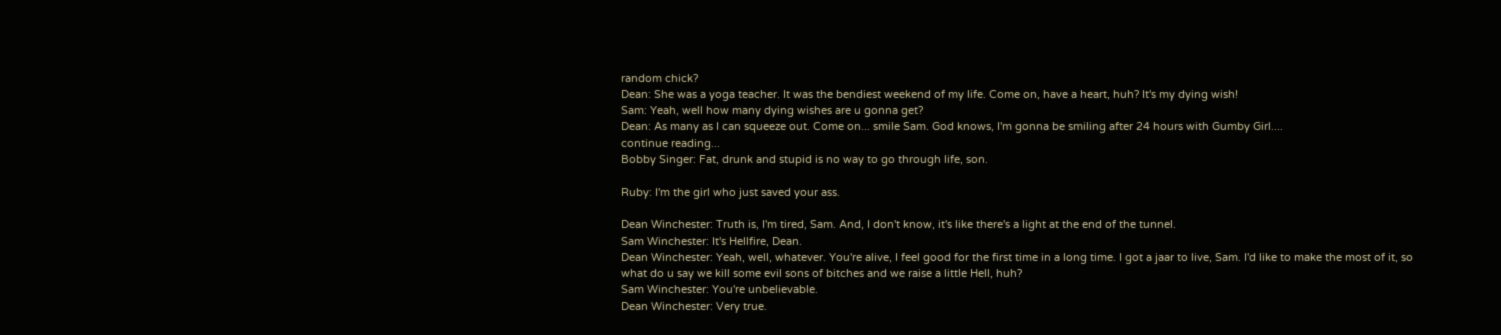random chick?
Dean: She was a yoga teacher. It was the bendiest weekend of my life. Come on, have a heart, huh? It's my dying wish!
Sam: Yeah, well how many dying wishes are u gonna get?
Dean: As many as I can squeeze out. Come on... smile Sam. God knows, I'm gonna be smiling after 24 hours with Gumby Girl....
continue reading...
Bobby Singer: Fat, drunk and stupid is no way to go through life, son.

Ruby: I'm the girl who just saved your ass.

Dean Winchester: Truth is, I'm tired, Sam. And, I don't know, it's like there's a light at the end of the tunnel.
Sam Winchester: It's Hellfire, Dean.
Dean Winchester: Yeah, well, whatever. You're alive, I feel good for the first time in a long time. I got a jaar to live, Sam. I'd like to make the most of it, so what do u say we kill some evil sons of bitches and we raise a little Hell, huh?
Sam Winchester: You're unbelievable.
Dean Winchester: Very true.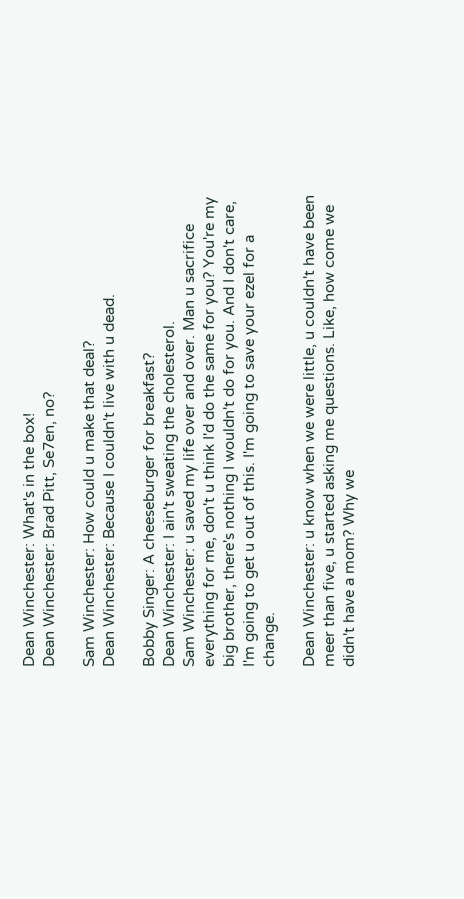Dean Winchester: What's in the box!
Dean Winchester: Brad Pitt, Se7en, no?

Sam Winchester: How could u make that deal?
Dean Winchester: Because I couldn't live with u dead.

Bobby Singer: A cheeseburger for breakfast?
Dean Winchester: I ain't sweating the cholesterol.
Sam Winchester: u saved my life over and over. Man u sacrifice everything for me, don't u think I'd do the same for you? You're my big brother, there's nothing I wouldn't do for you. And I don't care, I'm going to get u out of this. I'm going to save your ezel for a change.

Dean Winchester: u know when we were little, u couldn't have been meer than five, u started asking me questions. Like, how come we didn't have a mom? Why we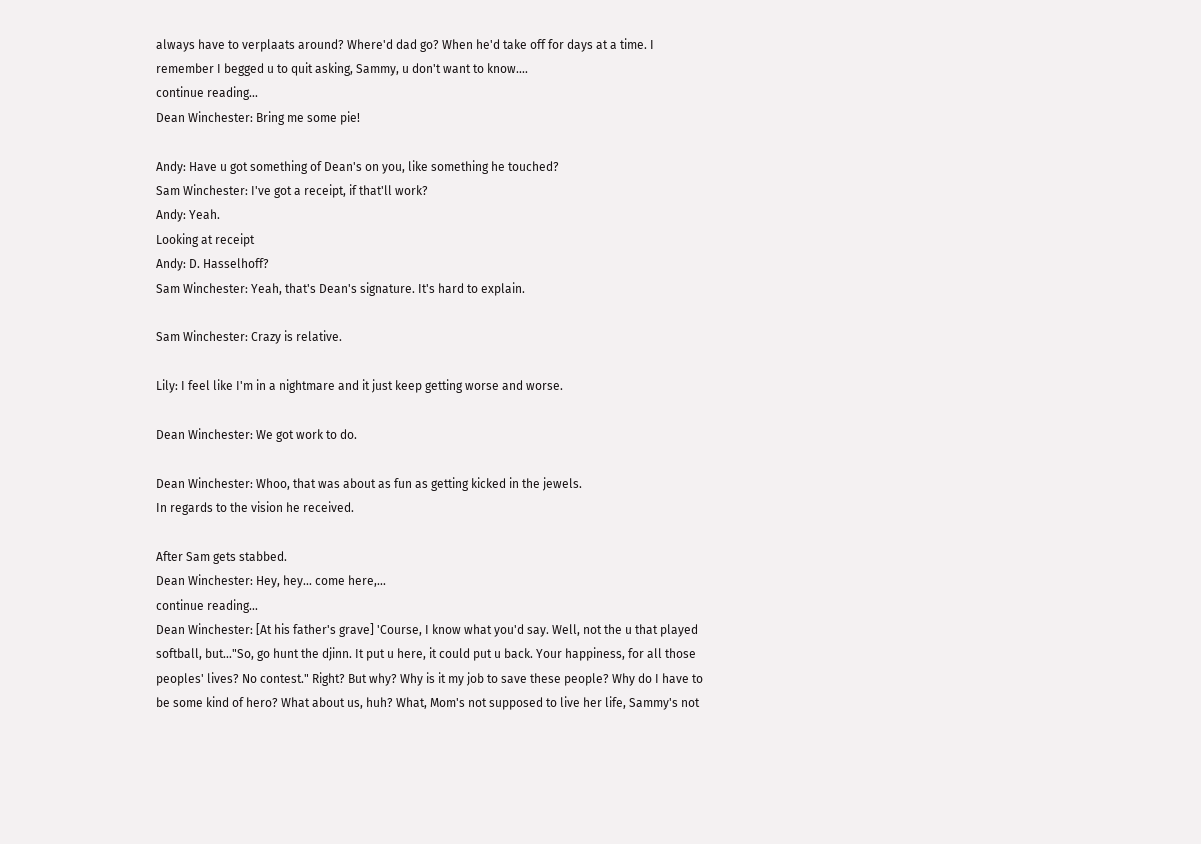always have to verplaats around? Where'd dad go? When he'd take off for days at a time. I remember I begged u to quit asking, Sammy, u don't want to know....
continue reading...
Dean Winchester: Bring me some pie!

Andy: Have u got something of Dean's on you, like something he touched?
Sam Winchester: I've got a receipt, if that'll work?
Andy: Yeah.
Looking at receipt
Andy: D. Hasselhoff?
Sam Winchester: Yeah, that's Dean's signature. It's hard to explain.

Sam Winchester: Crazy is relative.

Lily: I feel like I'm in a nightmare and it just keep getting worse and worse.

Dean Winchester: We got work to do.

Dean Winchester: Whoo, that was about as fun as getting kicked in the jewels.
In regards to the vision he received.

After Sam gets stabbed.
Dean Winchester: Hey, hey... come here,...
continue reading...
Dean Winchester: [At his father's grave] 'Course, I know what you'd say. Well, not the u that played softball, but..."So, go hunt the djinn. It put u here, it could put u back. Your happiness, for all those peoples' lives? No contest." Right? But why? Why is it my job to save these people? Why do I have to be some kind of hero? What about us, huh? What, Mom's not supposed to live her life, Sammy's not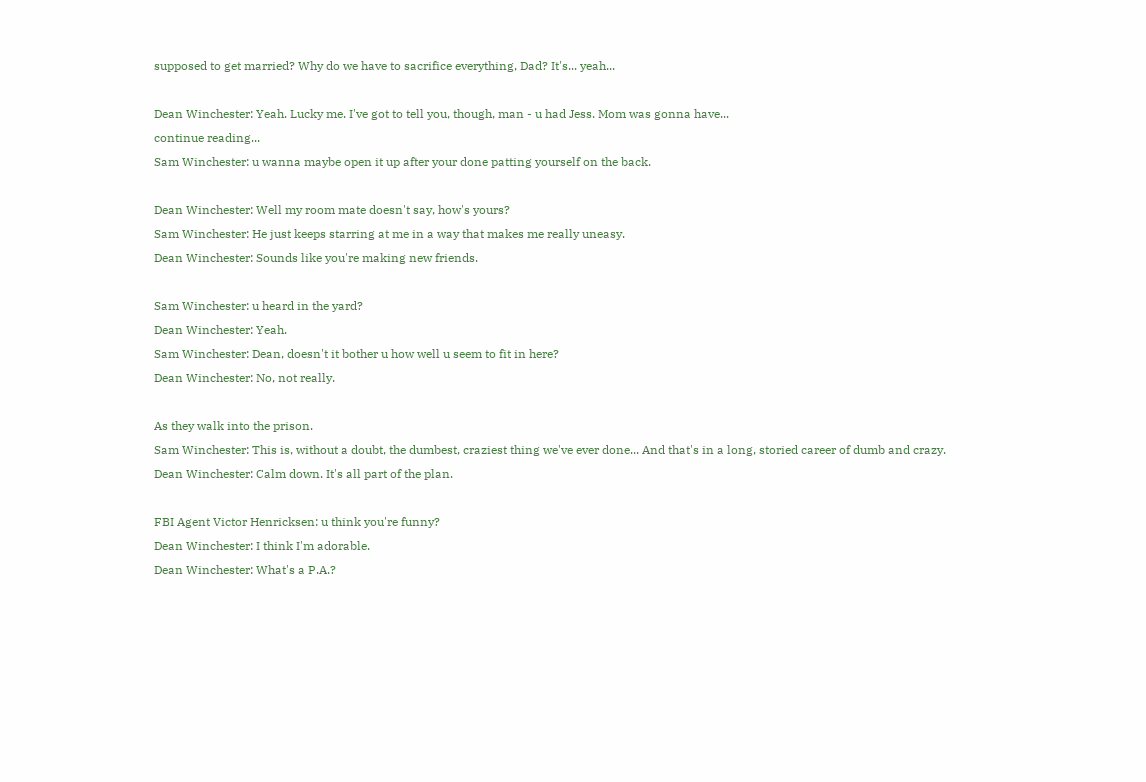supposed to get married? Why do we have to sacrifice everything, Dad? It's... yeah...

Dean Winchester: Yeah. Lucky me. I've got to tell you, though, man - u had Jess. Mom was gonna have...
continue reading...
Sam Winchester: u wanna maybe open it up after your done patting yourself on the back.

Dean Winchester: Well my room mate doesn't say, how's yours?
Sam Winchester: He just keeps starring at me in a way that makes me really uneasy.
Dean Winchester: Sounds like you're making new friends.

Sam Winchester: u heard in the yard?
Dean Winchester: Yeah.
Sam Winchester: Dean, doesn't it bother u how well u seem to fit in here?
Dean Winchester: No, not really.

As they walk into the prison.
Sam Winchester: This is, without a doubt, the dumbest, craziest thing we've ever done... And that's in a long, storied career of dumb and crazy.
Dean Winchester: Calm down. It's all part of the plan.

FBI Agent Victor Henricksen: u think you're funny?
Dean Winchester: I think I'm adorable.
Dean Winchester: What's a P.A.?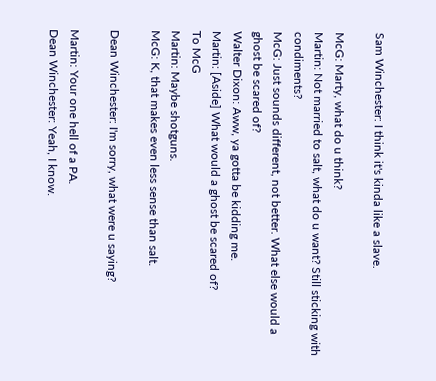Sam Winchester: I think it's kinda like a slave.

McG: Marty, what do u think?
Martin: Not married to salt, what do u want? Still sticking with condiments?
McG: Just sounds different, not better. What else would a ghost be scared of?
Walter Dixon: Aww, ya gotta be kidding me.
Martin: [Aside] What would a ghost be scared of?
To McG
Martin: Maybe shotguns.
McG: K, that makes even less sense than salt.

Dean Winchester: I'm sorry, what were u saying?

Martin: Your one hell of a PA.
Dean Winchester: Yeah, I know.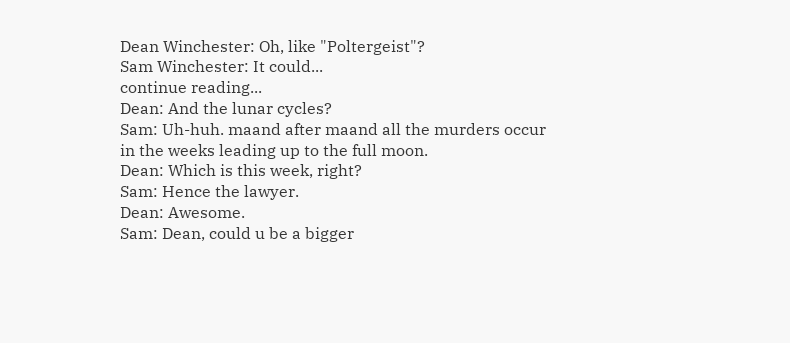Dean Winchester: Oh, like "Poltergeist"?
Sam Winchester: It could...
continue reading...
Dean: And the lunar cycles?
Sam: Uh-huh. maand after maand all the murders occur in the weeks leading up to the full moon.
Dean: Which is this week, right?
Sam: Hence the lawyer.
Dean: Awesome.
Sam: Dean, could u be a bigger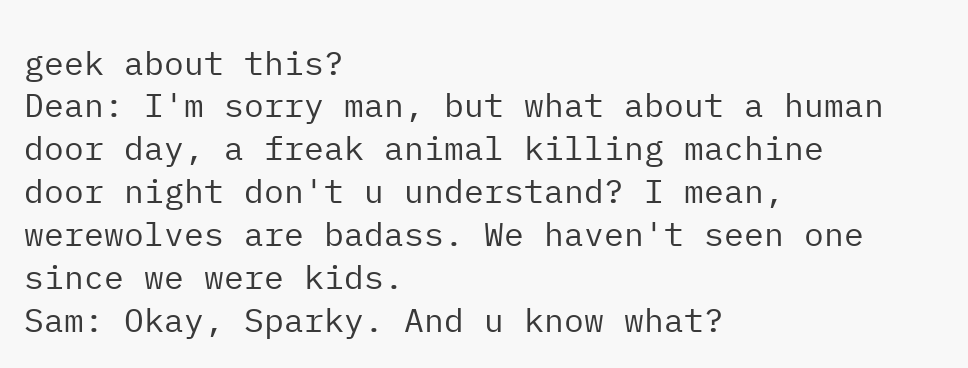geek about this?
Dean: I'm sorry man, but what about a human door day, a freak animal killing machine door night don't u understand? I mean, werewolves are badass. We haven't seen one since we were kids.
Sam: Okay, Sparky. And u know what?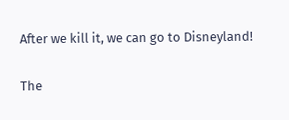After we kill it, we can go to Disneyland!

The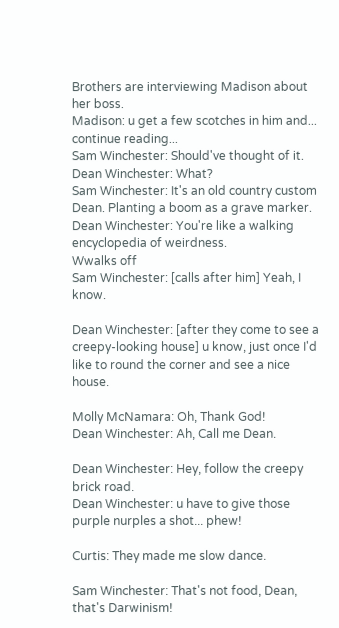Brothers are interviewing Madison about her boss.
Madison: u get a few scotches in him and...
continue reading...
Sam Winchester: Should've thought of it.
Dean Winchester: What?
Sam Winchester: It's an old country custom Dean. Planting a boom as a grave marker.
Dean Winchester: You're like a walking encyclopedia of weirdness.
Wwalks off
Sam Winchester: [calls after him] Yeah, I know.

Dean Winchester: [after they come to see a creepy-looking house] u know, just once I'd like to round the corner and see a nice house.

Molly McNamara: Oh, Thank God!
Dean Winchester: Ah, Call me Dean.

Dean Winchester: Hey, follow the creepy brick road.
Dean Winchester: u have to give those purple nurples a shot... phew!

Curtis: They made me slow dance.

Sam Winchester: That's not food, Dean, that's Darwinism!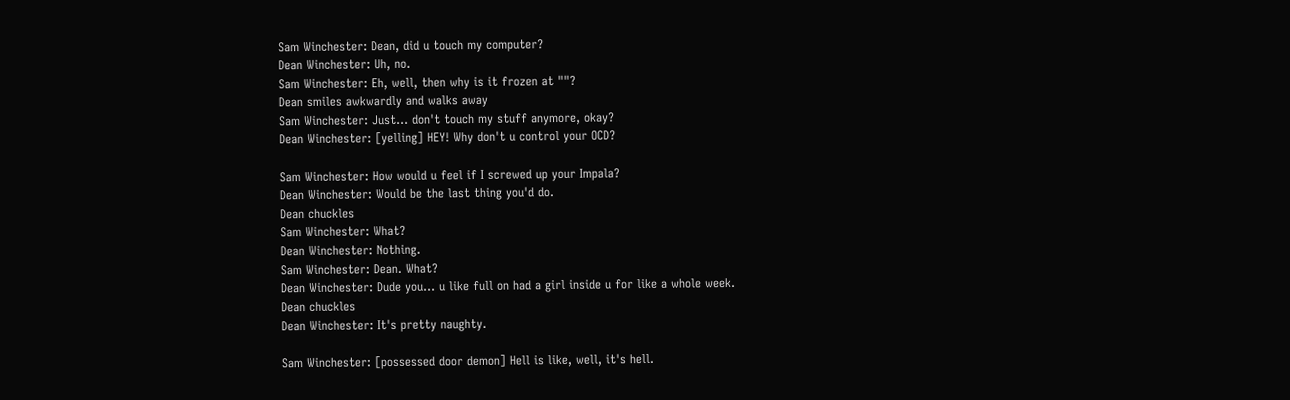Sam Winchester: Dean, did u touch my computer?
Dean Winchester: Uh, no.
Sam Winchester: Eh, well, then why is it frozen at ""?
Dean smiles awkwardly and walks away
Sam Winchester: Just... don't touch my stuff anymore, okay?
Dean Winchester: [yelling] HEY! Why don't u control your OCD?

Sam Winchester: How would u feel if I screwed up your Impala?
Dean Winchester: Would be the last thing you'd do.
Dean chuckles
Sam Winchester: What?
Dean Winchester: Nothing.
Sam Winchester: Dean. What?
Dean Winchester: Dude you... u like full on had a girl inside u for like a whole week.
Dean chuckles
Dean Winchester: It's pretty naughty.

Sam Winchester: [possessed door demon] Hell is like, well, it's hell.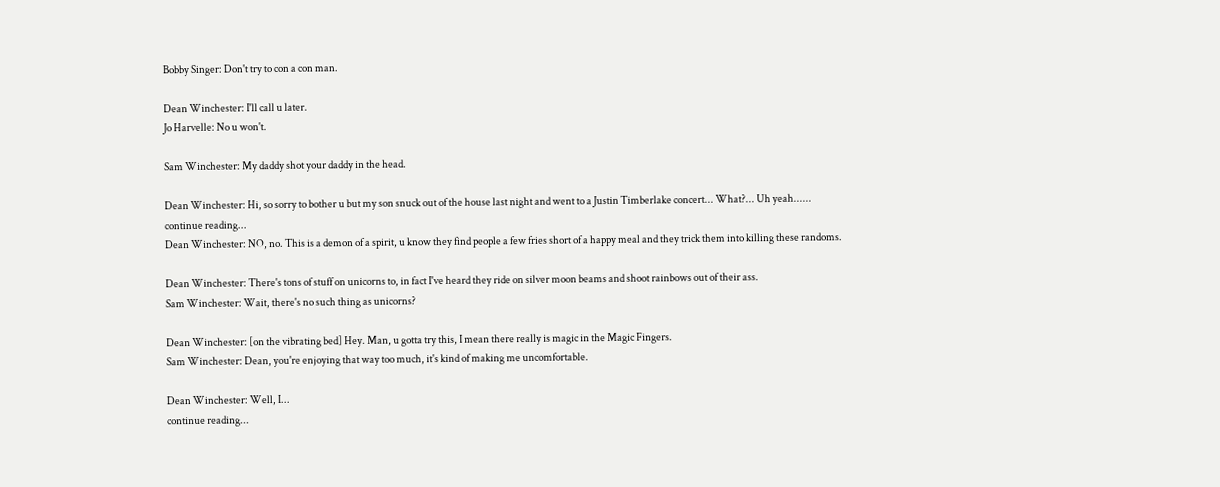Bobby Singer: Don't try to con a con man.

Dean Winchester: I'll call u later.
Jo Harvelle: No u won't.

Sam Winchester: My daddy shot your daddy in the head.

Dean Winchester: Hi, so sorry to bother u but my son snuck out of the house last night and went to a Justin Timberlake concert... What?... Uh yeah......
continue reading...
Dean Winchester: NO, no. This is a demon of a spirit, u know they find people a few fries short of a happy meal and they trick them into killing these randoms.

Dean Winchester: There's tons of stuff on unicorns to, in fact I've heard they ride on silver moon beams and shoot rainbows out of their ass.
Sam Winchester: Wait, there's no such thing as unicorns?

Dean Winchester: [on the vibrating bed] Hey. Man, u gotta try this, I mean there really is magic in the Magic Fingers.
Sam Winchester: Dean, you're enjoying that way too much, it's kind of making me uncomfortable.

Dean Winchester: Well, I...
continue reading...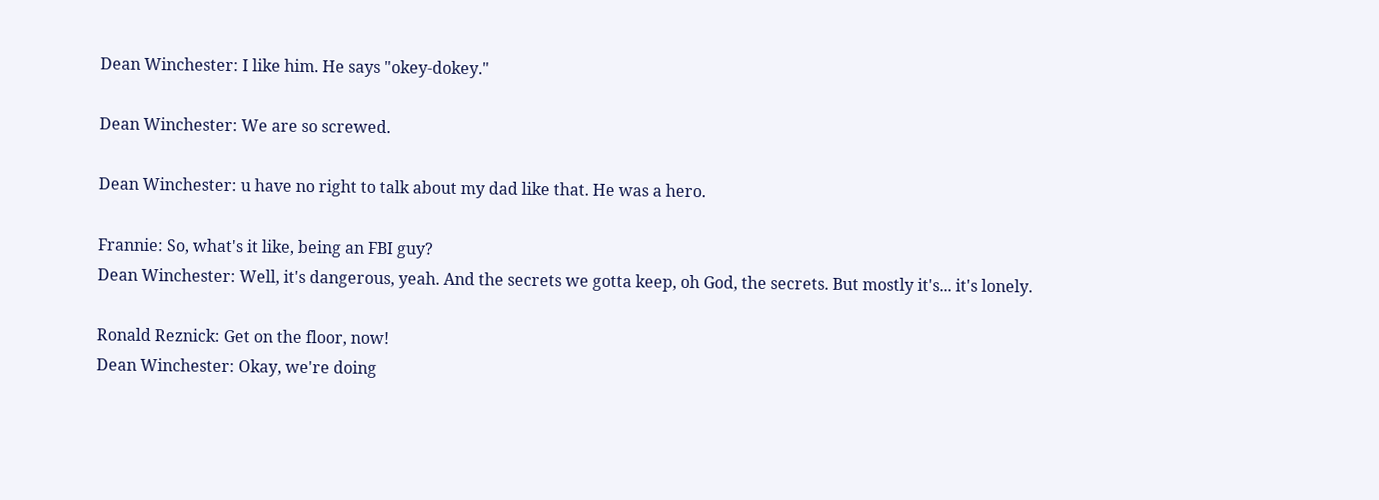Dean Winchester: I like him. He says "okey-dokey."

Dean Winchester: We are so screwed.

Dean Winchester: u have no right to talk about my dad like that. He was a hero.

Frannie: So, what's it like, being an FBI guy?
Dean Winchester: Well, it's dangerous, yeah. And the secrets we gotta keep, oh God, the secrets. But mostly it's... it's lonely.

Ronald Reznick: Get on the floor, now!
Dean Winchester: Okay, we're doing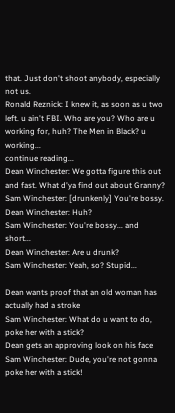that. Just don't shoot anybody, especially not us.
Ronald Reznick: I knew it, as soon as u two left. u ain't FBI. Who are you? Who are u working for, huh? The Men in Black? u working...
continue reading...
Dean Winchester: We gotta figure this out and fast. What d'ya find out about Granny?
Sam Winchester: [drunkenly] You're bossy.
Dean Winchester: Huh?
Sam Winchester: You're bossy... and short...
Dean Winchester: Are u drunk?
Sam Winchester: Yeah, so? Stupid...

Dean wants proof that an old woman has actually had a stroke
Sam Winchester: What do u want to do, poke her with a stick?
Dean gets an approving look on his face
Sam Winchester: Dude, you're not gonna poke her with a stick!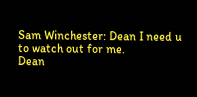Sam Winchester: Dean I need u to watch out for me.
Dean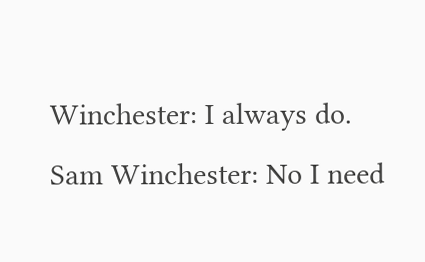Winchester: I always do.
Sam Winchester: No I need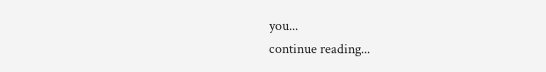you...
continue reading...